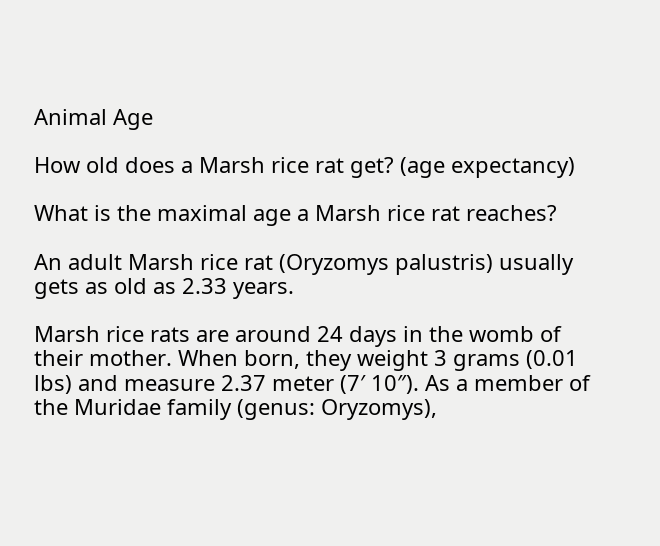Animal Age

How old does a Marsh rice rat get? (age expectancy)

What is the maximal age a Marsh rice rat reaches?

An adult Marsh rice rat (Oryzomys palustris) usually gets as old as 2.33 years.

Marsh rice rats are around 24 days in the womb of their mother. When born, they weight 3 grams (0.01 lbs) and measure 2.37 meter (7′ 10″). As a member of the Muridae family (genus: Oryzomys),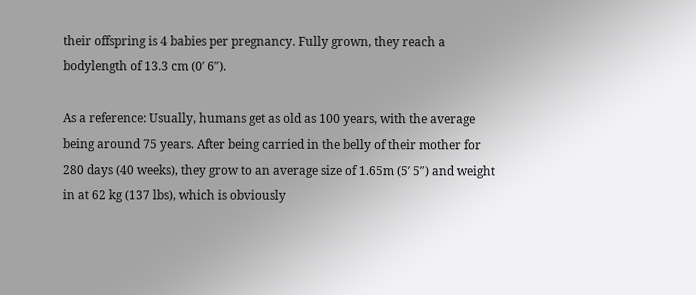their offspring is 4 babies per pregnancy. Fully grown, they reach a bodylength of 13.3 cm (0′ 6″).

As a reference: Usually, humans get as old as 100 years, with the average being around 75 years. After being carried in the belly of their mother for 280 days (40 weeks), they grow to an average size of 1.65m (5′ 5″) and weight in at 62 kg (137 lbs), which is obviously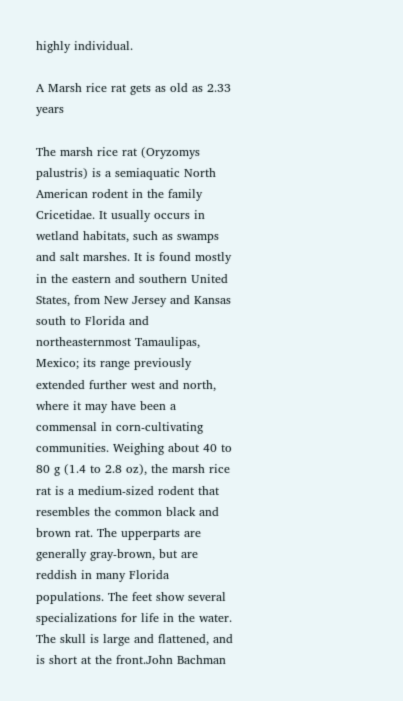highly individual.

A Marsh rice rat gets as old as 2.33 years

The marsh rice rat (Oryzomys palustris) is a semiaquatic North American rodent in the family Cricetidae. It usually occurs in wetland habitats, such as swamps and salt marshes. It is found mostly in the eastern and southern United States, from New Jersey and Kansas south to Florida and northeasternmost Tamaulipas, Mexico; its range previously extended further west and north, where it may have been a commensal in corn-cultivating communities. Weighing about 40 to 80 g (1.4 to 2.8 oz), the marsh rice rat is a medium-sized rodent that resembles the common black and brown rat. The upperparts are generally gray-brown, but are reddish in many Florida populations. The feet show several specializations for life in the water. The skull is large and flattened, and is short at the front.John Bachman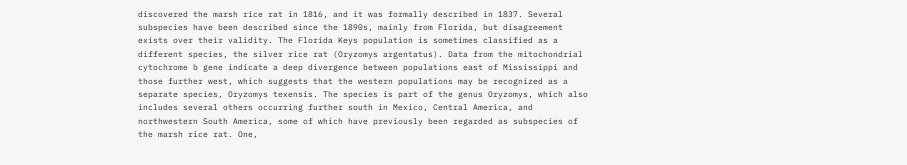discovered the marsh rice rat in 1816, and it was formally described in 1837. Several subspecies have been described since the 1890s, mainly from Florida, but disagreement exists over their validity. The Florida Keys population is sometimes classified as a different species, the silver rice rat (Oryzomys argentatus). Data from the mitochondrial cytochrome b gene indicate a deep divergence between populations east of Mississippi and those further west, which suggests that the western populations may be recognized as a separate species, Oryzomys texensis. The species is part of the genus Oryzomys, which also includes several others occurring further south in Mexico, Central America, and northwestern South America, some of which have previously been regarded as subspecies of the marsh rice rat. One,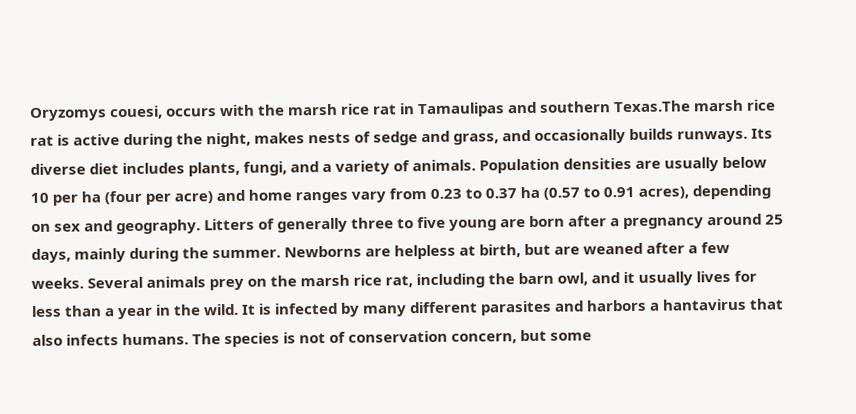Oryzomys couesi, occurs with the marsh rice rat in Tamaulipas and southern Texas.The marsh rice rat is active during the night, makes nests of sedge and grass, and occasionally builds runways. Its diverse diet includes plants, fungi, and a variety of animals. Population densities are usually below 10 per ha (four per acre) and home ranges vary from 0.23 to 0.37 ha (0.57 to 0.91 acres), depending on sex and geography. Litters of generally three to five young are born after a pregnancy around 25 days, mainly during the summer. Newborns are helpless at birth, but are weaned after a few weeks. Several animals prey on the marsh rice rat, including the barn owl, and it usually lives for less than a year in the wild. It is infected by many different parasites and harbors a hantavirus that also infects humans. The species is not of conservation concern, but some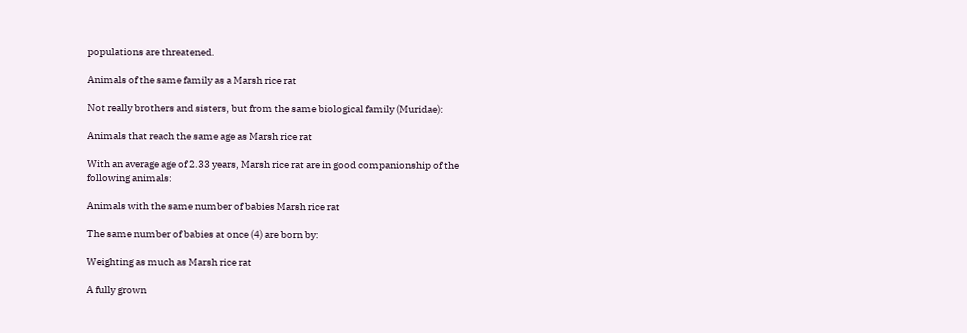populations are threatened.

Animals of the same family as a Marsh rice rat

Not really brothers and sisters, but from the same biological family (Muridae):

Animals that reach the same age as Marsh rice rat

With an average age of 2.33 years, Marsh rice rat are in good companionship of the following animals:

Animals with the same number of babies Marsh rice rat

The same number of babies at once (4) are born by:

Weighting as much as Marsh rice rat

A fully grown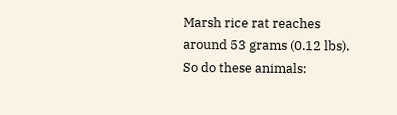Marsh rice rat reaches around 53 grams (0.12 lbs). So do these animals: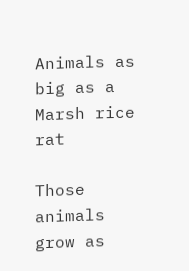Animals as big as a Marsh rice rat

Those animals grow as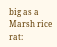big as a Marsh rice rat: